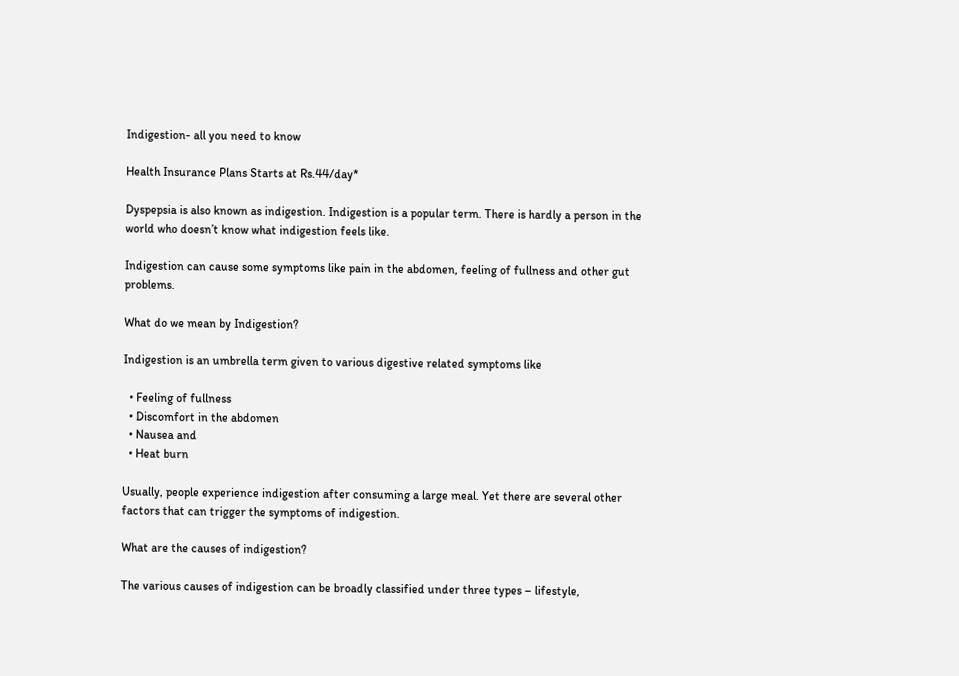Indigestion- all you need to know

Health Insurance Plans Starts at Rs.44/day*

Dyspepsia is also known as indigestion. Indigestion is a popular term. There is hardly a person in the world who doesn’t know what indigestion feels like.

Indigestion can cause some symptoms like pain in the abdomen, feeling of fullness and other gut problems.

What do we mean by Indigestion?

Indigestion is an umbrella term given to various digestive related symptoms like

  • Feeling of fullness
  • Discomfort in the abdomen
  • Nausea and
  • Heat burn

Usually, people experience indigestion after consuming a large meal. Yet there are several other factors that can trigger the symptoms of indigestion.

What are the causes of indigestion?

The various causes of indigestion can be broadly classified under three types – lifestyle,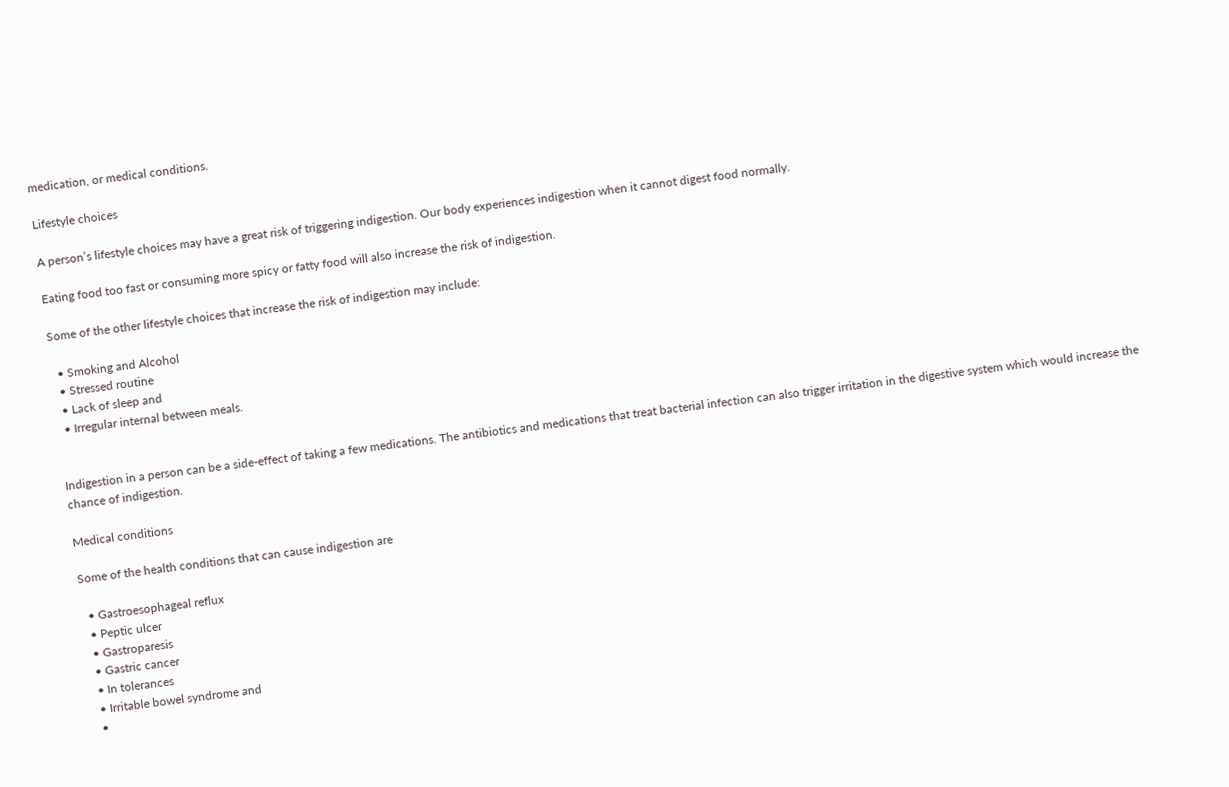medication, or medical conditions.

Lifestyle choices

A person’s lifestyle choices may have a great risk of triggering indigestion. Our body experiences indigestion when it cannot digest food normally.

Eating food too fast or consuming more spicy or fatty food will also increase the risk of indigestion.

Some of the other lifestyle choices that increase the risk of indigestion may include:

  • Smoking and Alcohol
  • Stressed routine
  • Lack of sleep and
  • Irregular internal between meals.


Indigestion in a person can be a side-effect of taking a few medications. The antibiotics and medications that treat bacterial infection can also trigger irritation in the digestive system which would increase the chance of indigestion.

Medical conditions

Some of the health conditions that can cause indigestion are

  • Gastroesophageal reflux
  • Peptic ulcer
  • Gastroparesis
  • Gastric cancer
  • In tolerances
  • Irritable bowel syndrome and
  •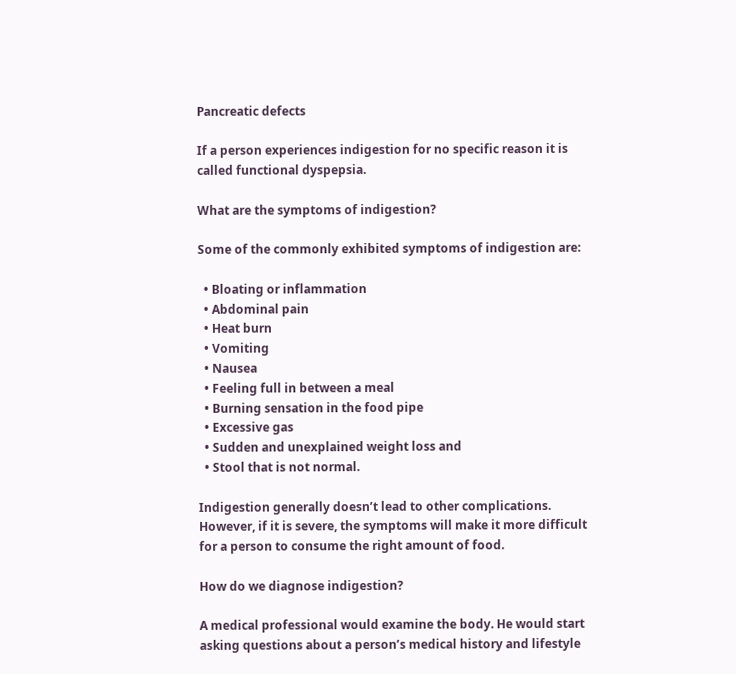Pancreatic defects

If a person experiences indigestion for no specific reason it is called functional dyspepsia.

What are the symptoms of indigestion?

Some of the commonly exhibited symptoms of indigestion are:

  • Bloating or inflammation
  • Abdominal pain
  • Heat burn
  • Vomiting
  • Nausea
  • Feeling full in between a meal
  • Burning sensation in the food pipe
  • Excessive gas
  • Sudden and unexplained weight loss and
  • Stool that is not normal.

Indigestion generally doesn’t lead to other complications. However, if it is severe, the symptoms will make it more difficult for a person to consume the right amount of food.

How do we diagnose indigestion?

A medical professional would examine the body. He would start asking questions about a person’s medical history and lifestyle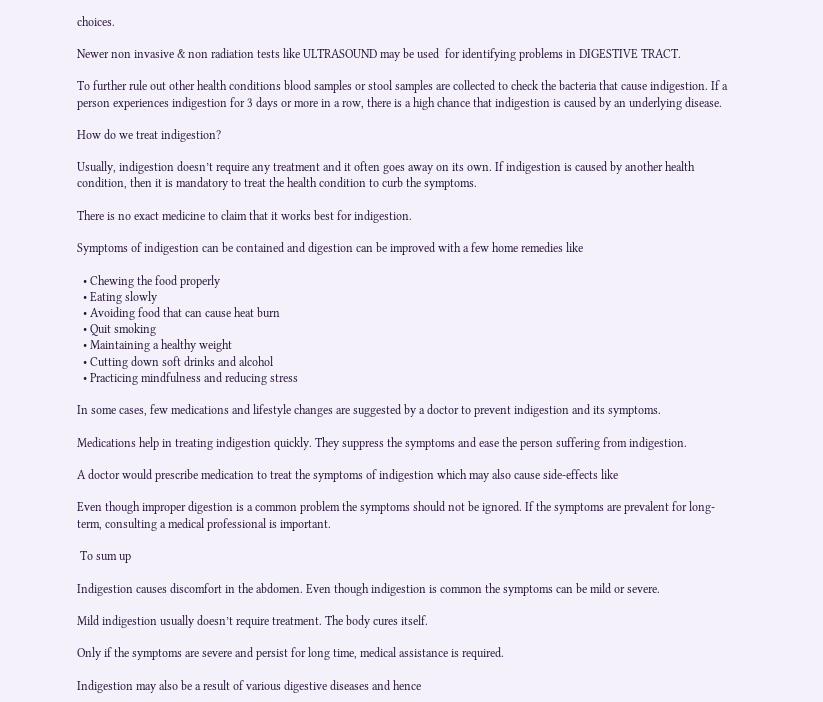choices.

Newer non invasive & non radiation tests like ULTRASOUND may be used  for identifying problems in DIGESTIVE TRACT.

To further rule out other health conditions blood samples or stool samples are collected to check the bacteria that cause indigestion. If a person experiences indigestion for 3 days or more in a row, there is a high chance that indigestion is caused by an underlying disease.

How do we treat indigestion?

Usually, indigestion doesn’t require any treatment and it often goes away on its own. If indigestion is caused by another health condition, then it is mandatory to treat the health condition to curb the symptoms.

There is no exact medicine to claim that it works best for indigestion.

Symptoms of indigestion can be contained and digestion can be improved with a few home remedies like

  • Chewing the food properly
  • Eating slowly
  • Avoiding food that can cause heat burn
  • Quit smoking
  • Maintaining a healthy weight
  • Cutting down soft drinks and alcohol
  • Practicing mindfulness and reducing stress

In some cases, few medications and lifestyle changes are suggested by a doctor to prevent indigestion and its symptoms.

Medications help in treating indigestion quickly. They suppress the symptoms and ease the person suffering from indigestion.

A doctor would prescribe medication to treat the symptoms of indigestion which may also cause side-effects like

Even though improper digestion is a common problem the symptoms should not be ignored. If the symptoms are prevalent for long-term, consulting a medical professional is important.

 To sum up

Indigestion causes discomfort in the abdomen. Even though indigestion is common the symptoms can be mild or severe.

Mild indigestion usually doesn’t require treatment. The body cures itself.

Only if the symptoms are severe and persist for long time, medical assistance is required.

Indigestion may also be a result of various digestive diseases and hence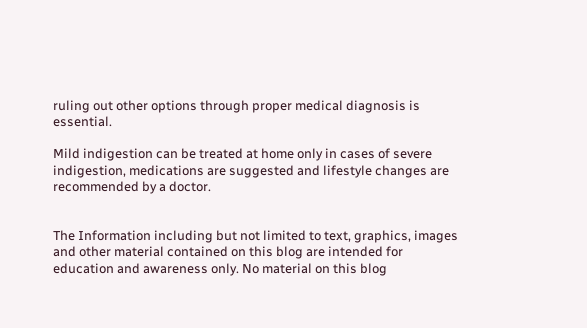ruling out other options through proper medical diagnosis is essential.

Mild indigestion can be treated at home only in cases of severe indigestion, medications are suggested and lifestyle changes are recommended by a doctor.


The Information including but not limited to text, graphics, images and other material contained on this blog are intended for education and awareness only. No material on this blog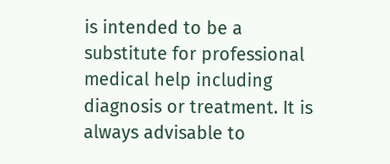is intended to be a substitute for professional medical help including diagnosis or treatment. It is always advisable to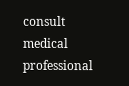consult medical professional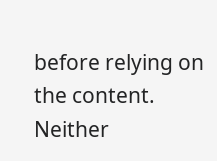before relying on the content. Neither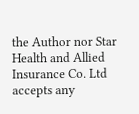the Author nor Star Health and Allied Insurance Co. Ltd accepts any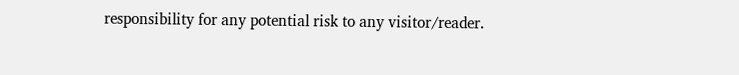responsibility for any potential risk to any visitor/reader.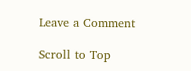Leave a Comment

Scroll to Top